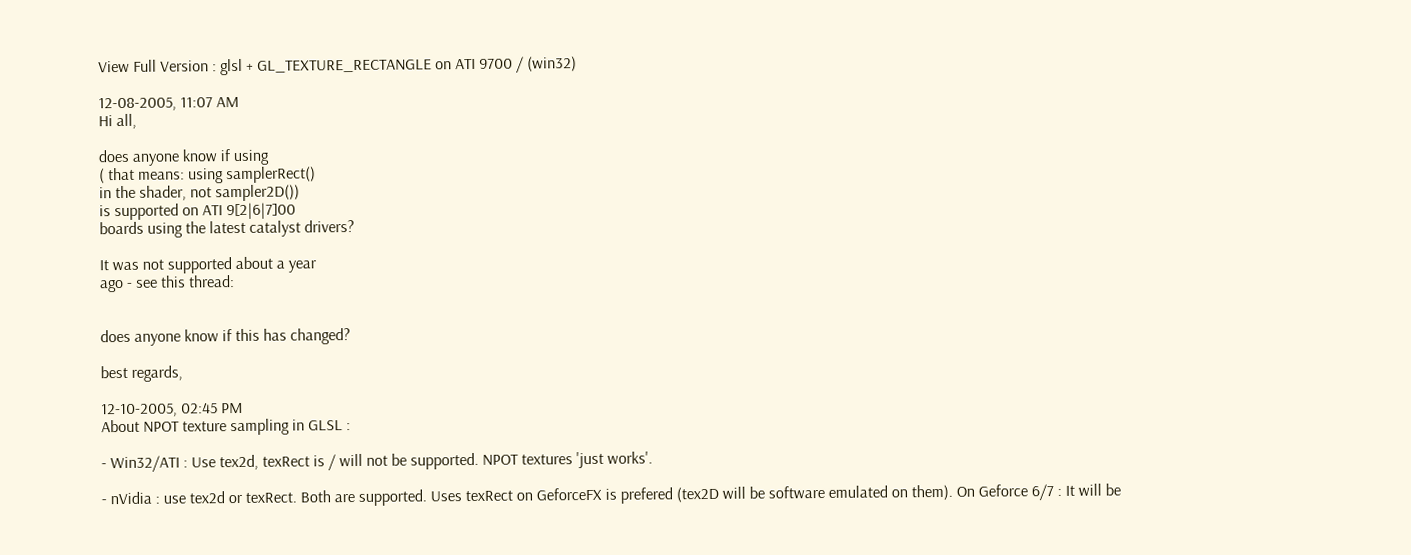View Full Version : glsl + GL_TEXTURE_RECTANGLE on ATI 9700 / (win32)

12-08-2005, 11:07 AM
Hi all,

does anyone know if using
( that means: using samplerRect()
in the shader, not sampler2D())
is supported on ATI 9[2|6|7]00
boards using the latest catalyst drivers?

It was not supported about a year
ago - see this thread:


does anyone know if this has changed?

best regards,

12-10-2005, 02:45 PM
About NPOT texture sampling in GLSL :

- Win32/ATI : Use tex2d, texRect is / will not be supported. NPOT textures 'just works'.

- nVidia : use tex2d or texRect. Both are supported. Uses texRect on GeforceFX is prefered (tex2D will be software emulated on them). On Geforce 6/7 : It will be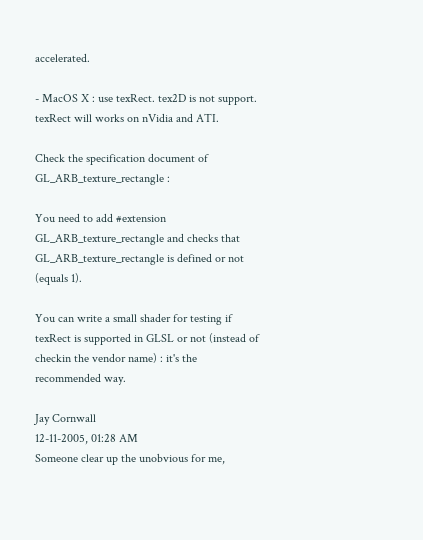accelerated.

- MacOS X : use texRect. tex2D is not support. texRect will works on nVidia and ATI.

Check the specification document of GL_ARB_texture_rectangle :

You need to add #extension GL_ARB_texture_rectangle and checks that GL_ARB_texture_rectangle is defined or not (equals 1).

You can write a small shader for testing if texRect is supported in GLSL or not (instead of checkin the vendor name) : it's the recommended way.

Jay Cornwall
12-11-2005, 01:28 AM
Someone clear up the unobvious for me,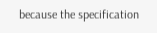because the specification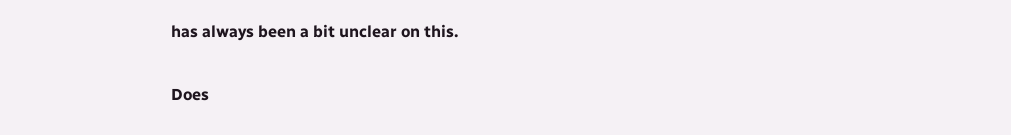has always been a bit unclear on this.

Does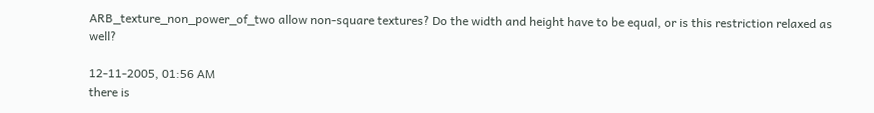ARB_texture_non_power_of_two allow non-square textures? Do the width and height have to be equal, or is this restriction relaxed as well?

12-11-2005, 01:56 AM
there is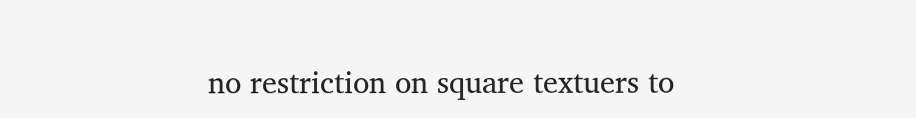no restriction on square textuers to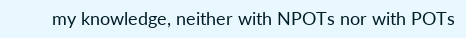my knowledge, neither with NPOTs nor with POTs